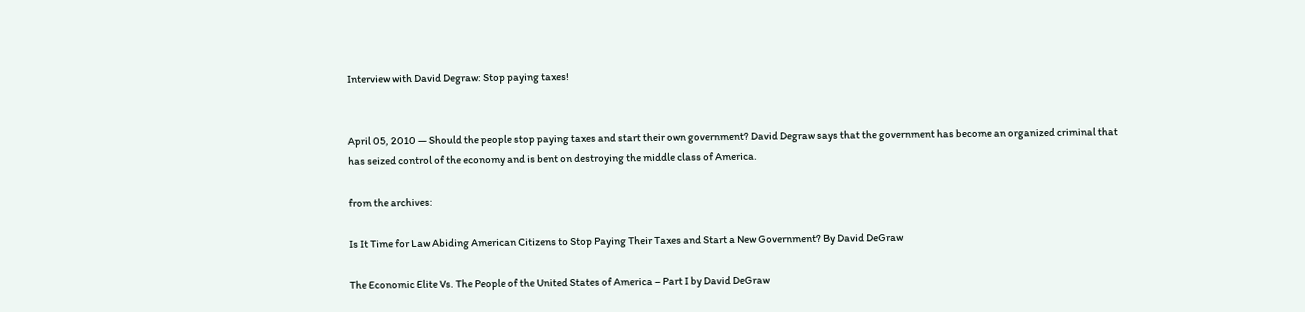Interview with David Degraw: Stop paying taxes!


April 05, 2010 — Should the people stop paying taxes and start their own government? David Degraw says that the government has become an organized criminal that has seized control of the economy and is bent on destroying the middle class of America.

from the archives:

Is It Time for Law Abiding American Citizens to Stop Paying Their Taxes and Start a New Government? By David DeGraw

The Economic Elite Vs. The People of the United States of America – Part I by David DeGraw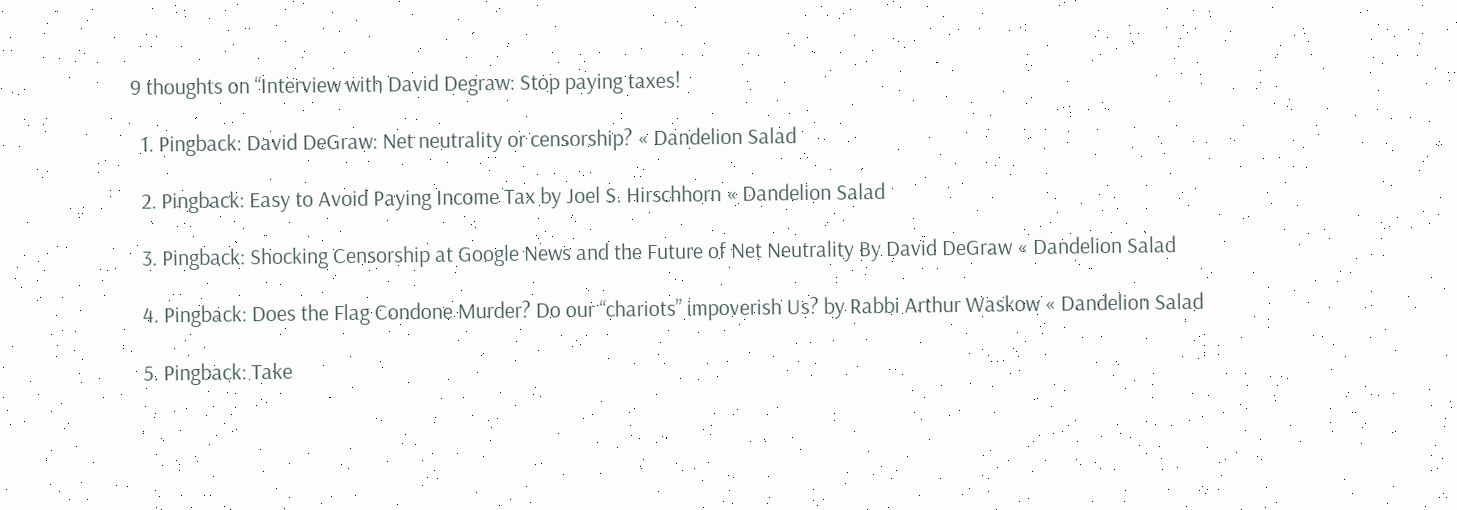9 thoughts on “Interview with David Degraw: Stop paying taxes!

  1. Pingback: David DeGraw: Net neutrality or censorship? « Dandelion Salad

  2. Pingback: Easy to Avoid Paying Income Tax by Joel S. Hirschhorn « Dandelion Salad

  3. Pingback: Shocking Censorship at Google News and the Future of Net Neutrality By David DeGraw « Dandelion Salad

  4. Pingback: Does the Flag Condone Murder? Do our “chariots” impoverish Us? by Rabbi Arthur Waskow « Dandelion Salad

  5. Pingback: Take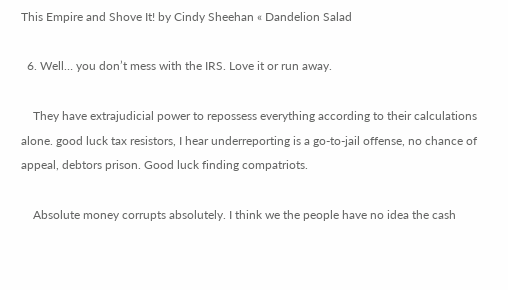This Empire and Shove It! by Cindy Sheehan « Dandelion Salad

  6. Well… you don’t mess with the IRS. Love it or run away.

    They have extrajudicial power to repossess everything according to their calculations alone. good luck tax resistors, I hear underreporting is a go-to-jail offense, no chance of appeal, debtors prison. Good luck finding compatriots.

    Absolute money corrupts absolutely. I think we the people have no idea the cash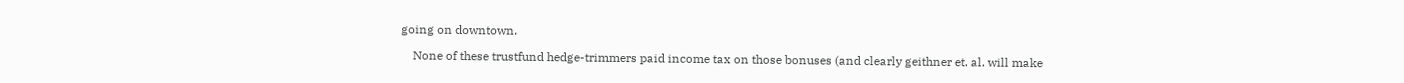going on downtown.

    None of these trustfund hedge-trimmers paid income tax on those bonuses (and clearly geithner et. al. will make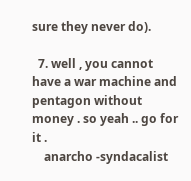sure they never do).

  7. well , you cannot have a war machine and pentagon without money . so yeah .. go for it .
    anarcho -syndacalist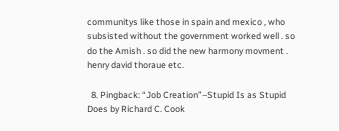communitys like those in spain and mexico , who subsisted without the government worked well . so do the Amish . so did the new harmony movment . henry david thoraue etc.

  8. Pingback: “Job Creation”–Stupid Is as Stupid Does by Richard C. Cook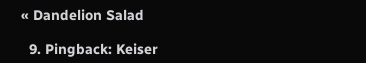« Dandelion Salad

  9. Pingback: Keiser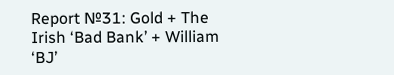Report №31: Gold + The Irish ‘Bad Bank’ + William ‘BJ’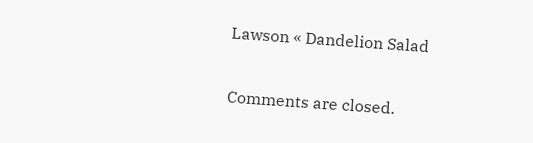Lawson « Dandelion Salad

Comments are closed.